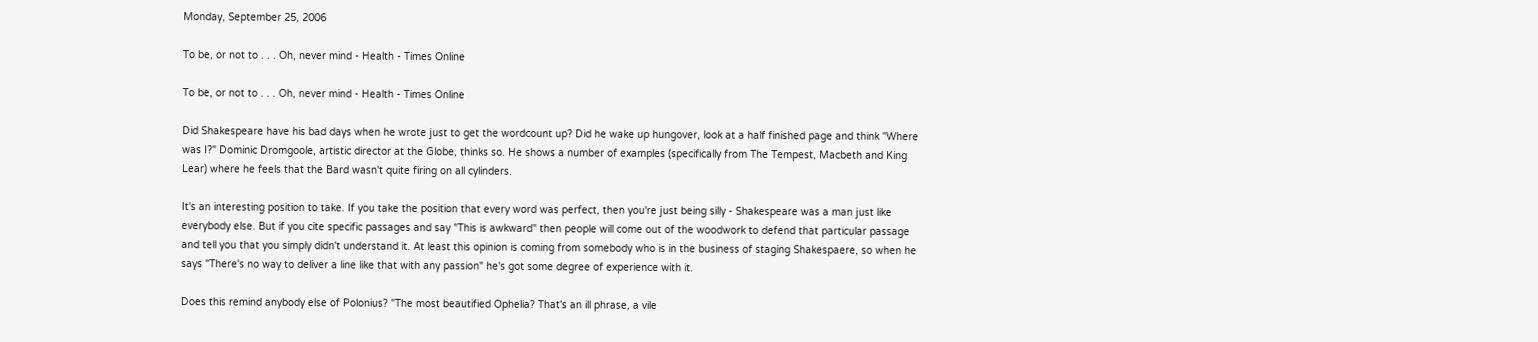Monday, September 25, 2006

To be, or not to . . . Oh, never mind - Health - Times Online

To be, or not to . . . Oh, never mind - Health - Times Online

Did Shakespeare have his bad days when he wrote just to get the wordcount up? Did he wake up hungover, look at a half finished page and think "Where was I?" Dominic Dromgoole, artistic director at the Globe, thinks so. He shows a number of examples (specifically from The Tempest, Macbeth and King Lear) where he feels that the Bard wasn't quite firing on all cylinders.

It's an interesting position to take. If you take the position that every word was perfect, then you're just being silly - Shakespeare was a man just like everybody else. But if you cite specific passages and say "This is awkward" then people will come out of the woodwork to defend that particular passage and tell you that you simply didn't understand it. At least this opinion is coming from somebody who is in the business of staging Shakespaere, so when he says "There's no way to deliver a line like that with any passion" he's got some degree of experience with it.

Does this remind anybody else of Polonius? "The most beautified Ophelia? That's an ill phrase, a vile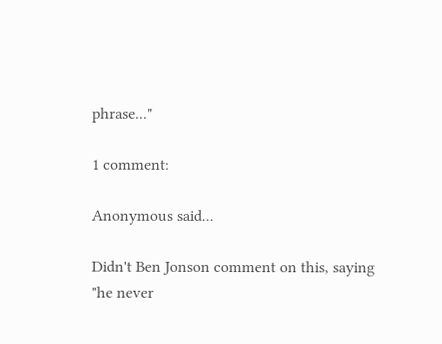phrase..."

1 comment:

Anonymous said...

Didn't Ben Jonson comment on this, saying "he never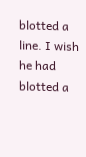blotted a line. I wish he had blotted a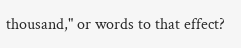thousand," or words to that effect?